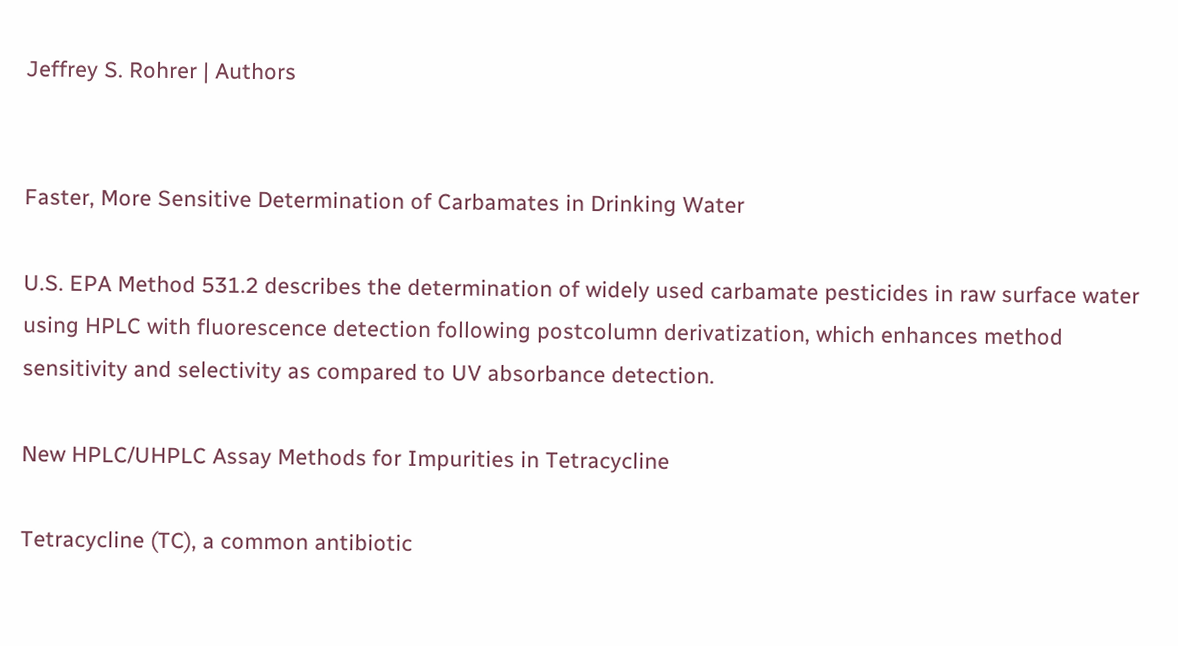Jeffrey S. Rohrer | Authors


Faster, More Sensitive Determination of Carbamates in Drinking Water

U.S. EPA Method 531.2 describes the determination of widely used carbamate pesticides in raw surface water using HPLC with fluorescence detection following postcolumn derivatization, which enhances method sensitivity and selectivity as compared to UV absorbance detection.

New HPLC/UHPLC Assay Methods for Impurities in Tetracycline

Tetracycline (TC), a common antibiotic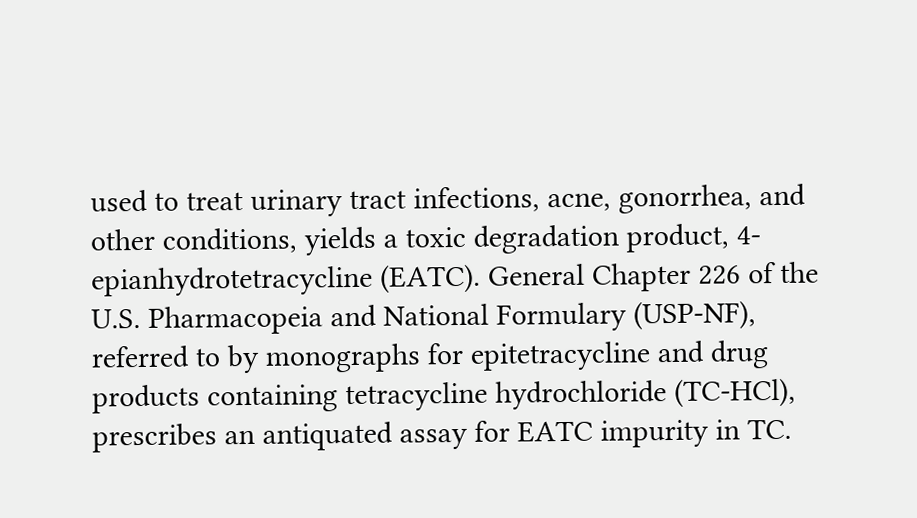used to treat urinary tract infections, acne, gonorrhea, and other conditions, yields a toxic degradation product, 4-epianhydrotetracycline (EATC). General Chapter 226 of the U.S. Pharmacopeia and National Formulary (USP-NF), referred to by monographs for epitetracycline and drug products containing tetracycline hydrochloride (TC-HCl), prescribes an antiquated assay for EATC impurity in TC.